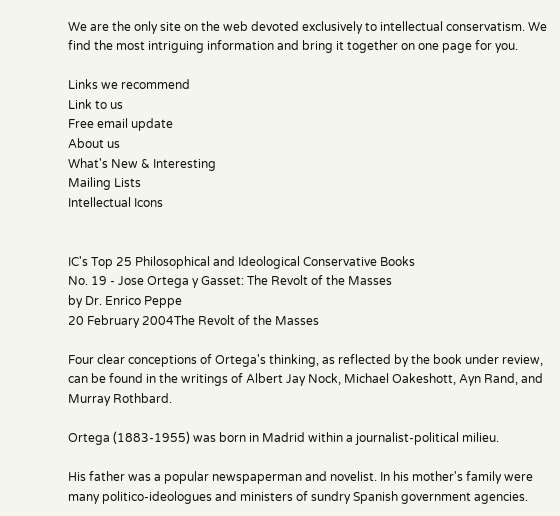We are the only site on the web devoted exclusively to intellectual conservatism. We find the most intriguing information and bring it together on one page for you.

Links we recommend
Link to us
Free email update
About us
What's New & Interesting
Mailing Lists
Intellectual Icons


IC's Top 25 Philosophical and Ideological Conservative Books
No. 19 - Jose Ortega y Gasset: The Revolt of the Masses
by Dr. Enrico Peppe
20 February 2004The Revolt of the Masses

Four clear conceptions of Ortega's thinking, as reflected by the book under review, can be found in the writings of Albert Jay Nock, Michael Oakeshott, Ayn Rand, and Murray Rothbard.

Ortega (1883-1955) was born in Madrid within a journalist-political milieu.

His father was a popular newspaperman and novelist. In his mother's family were many politico-ideologues and ministers of sundry Spanish government agencies.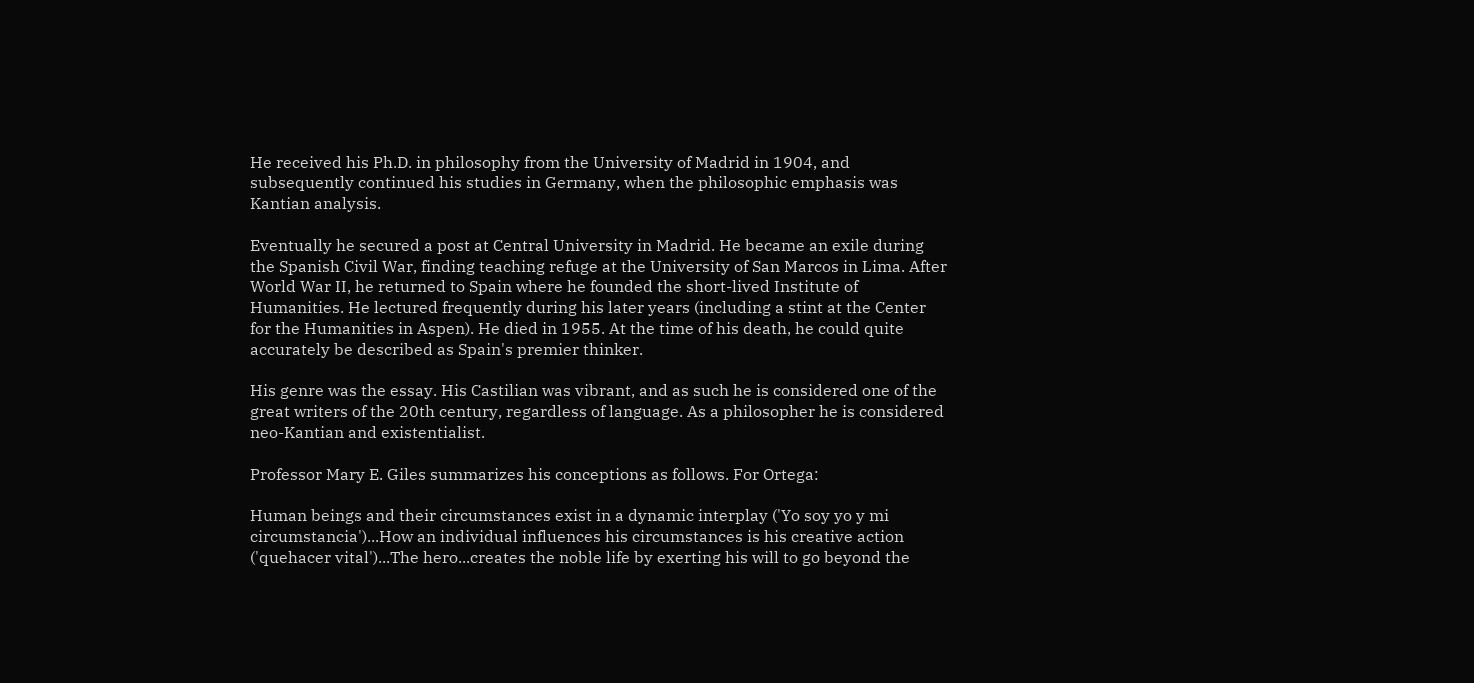He received his Ph.D. in philosophy from the University of Madrid in 1904, and subsequently continued his studies in Germany, when the philosophic emphasis was Kantian analysis.

Eventually he secured a post at Central University in Madrid. He became an exile during the Spanish Civil War, finding teaching refuge at the University of San Marcos in Lima. After World War II, he returned to Spain where he founded the short-lived Institute of Humanities. He lectured frequently during his later years (including a stint at the Center for the Humanities in Aspen). He died in 1955. At the time of his death, he could quite accurately be described as Spain's premier thinker.

His genre was the essay. His Castilian was vibrant, and as such he is considered one of the great writers of the 20th century, regardless of language. As a philosopher he is considered neo-Kantian and existentialist.

Professor Mary E. Giles summarizes his conceptions as follows. For Ortega:

Human beings and their circumstances exist in a dynamic interplay ('Yo soy yo y mi circumstancia')...How an individual influences his circumstances is his creative action ('quehacer vital')...The hero...creates the noble life by exerting his will to go beyond the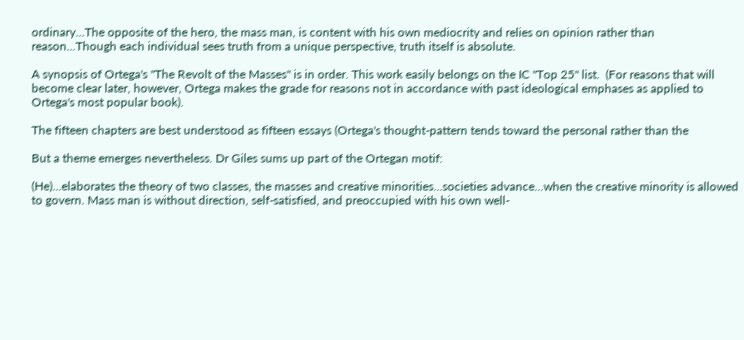ordinary...The opposite of the hero, the mass man, is content with his own mediocrity and relies on opinion rather than reason...Though each individual sees truth from a unique perspective, truth itself is absolute.

A synopsis of Ortega's "The Revolt of the Masses" is in order. This work easily belongs on the IC "Top 25" list.  (For reasons that will become clear later, however, Ortega makes the grade for reasons not in accordance with past ideological emphases as applied to Ortega's most popular book).

The fifteen chapters are best understood as fifteen essays (Ortega's thought-pattern tends toward the personal rather than the

But a theme emerges nevertheless. Dr Giles sums up part of the Ortegan motif:

(He)...elaborates the theory of two classes, the masses and creative minorities...societies advance...when the creative minority is allowed to govern. Mass man is without direction, self-satisfied, and preoccupied with his own well-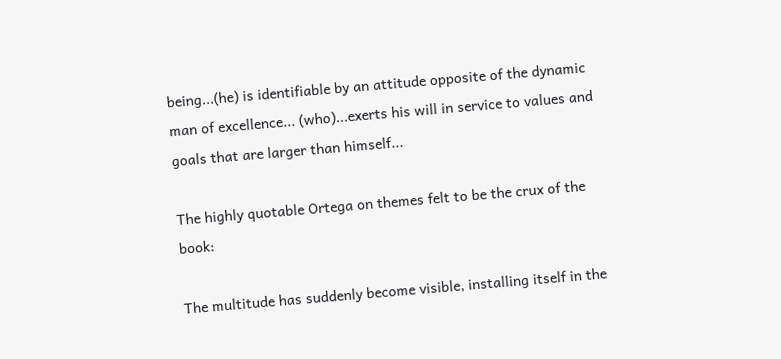being...(he) is identifiable by an attitude opposite of the dynamic man of excellence... (who)...exerts his will in service to values and goals that are larger than himself...

The highly quotable Ortega on themes felt to be the crux of the book:

The multitude has suddenly become visible, installing itself in the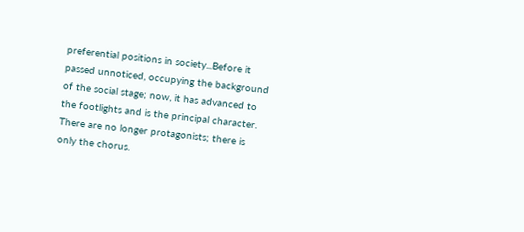preferential positions in society...Before it passed unnoticed, occupying the background of the social stage; now, it has advanced to the footlights and is the principal character. There are no longer protagonists; there is only the chorus.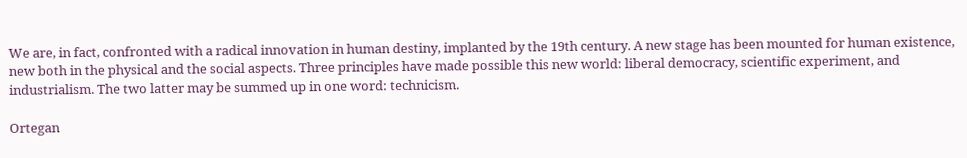We are, in fact, confronted with a radical innovation in human destiny, implanted by the 19th century. A new stage has been mounted for human existence, new both in the physical and the social aspects. Three principles have made possible this new world: liberal democracy, scientific experiment, and industrialism. The two latter may be summed up in one word: technicism.

Ortegan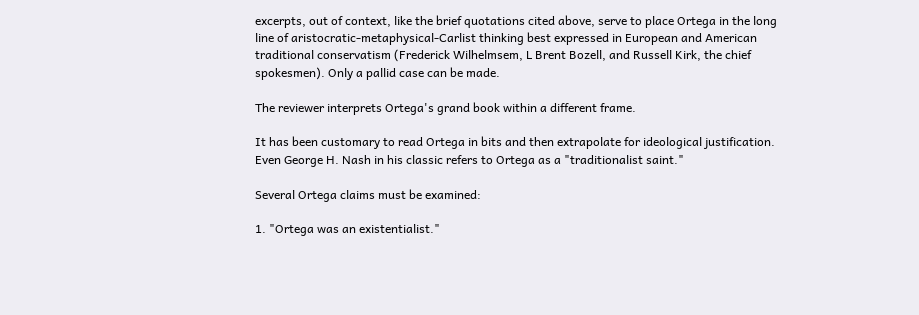excerpts, out of context, like the brief quotations cited above, serve to place Ortega in the long line of aristocratic-metaphysical-Carlist thinking best expressed in European and American traditional conservatism (Frederick Wilhelmsem, L Brent Bozell, and Russell Kirk, the chief spokesmen). Only a pallid case can be made.

The reviewer interprets Ortega's grand book within a different frame.

It has been customary to read Ortega in bits and then extrapolate for ideological justification. Even George H. Nash in his classic refers to Ortega as a "traditionalist saint."

Several Ortega claims must be examined:

1. "Ortega was an existentialist."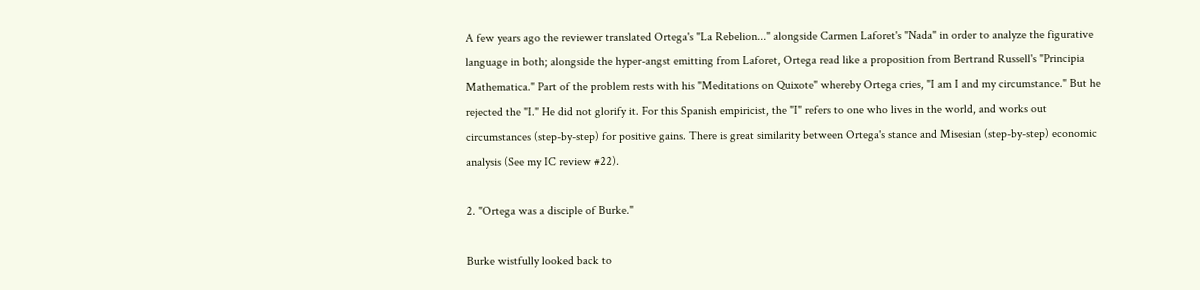A few years ago the reviewer translated Ortega's "La Rebelion..." alongside Carmen Laforet's "Nada" in order to analyze the figurative language in both; alongside the hyper-angst emitting from Laforet, Ortega read like a proposition from Bertrand Russell's "Principia Mathematica." Part of the problem rests with his "Meditations on Quixote" whereby Ortega cries, "I am I and my circumstance." But he rejected the "I." He did not glorify it. For this Spanish empiricist, the "I" refers to one who lives in the world, and works out circumstances (step-by-step) for positive gains. There is great similarity between Ortega's stance and Misesian (step-by-step) economic analysis (See my IC review #22).

2. "Ortega was a disciple of Burke."

Burke wistfully looked back to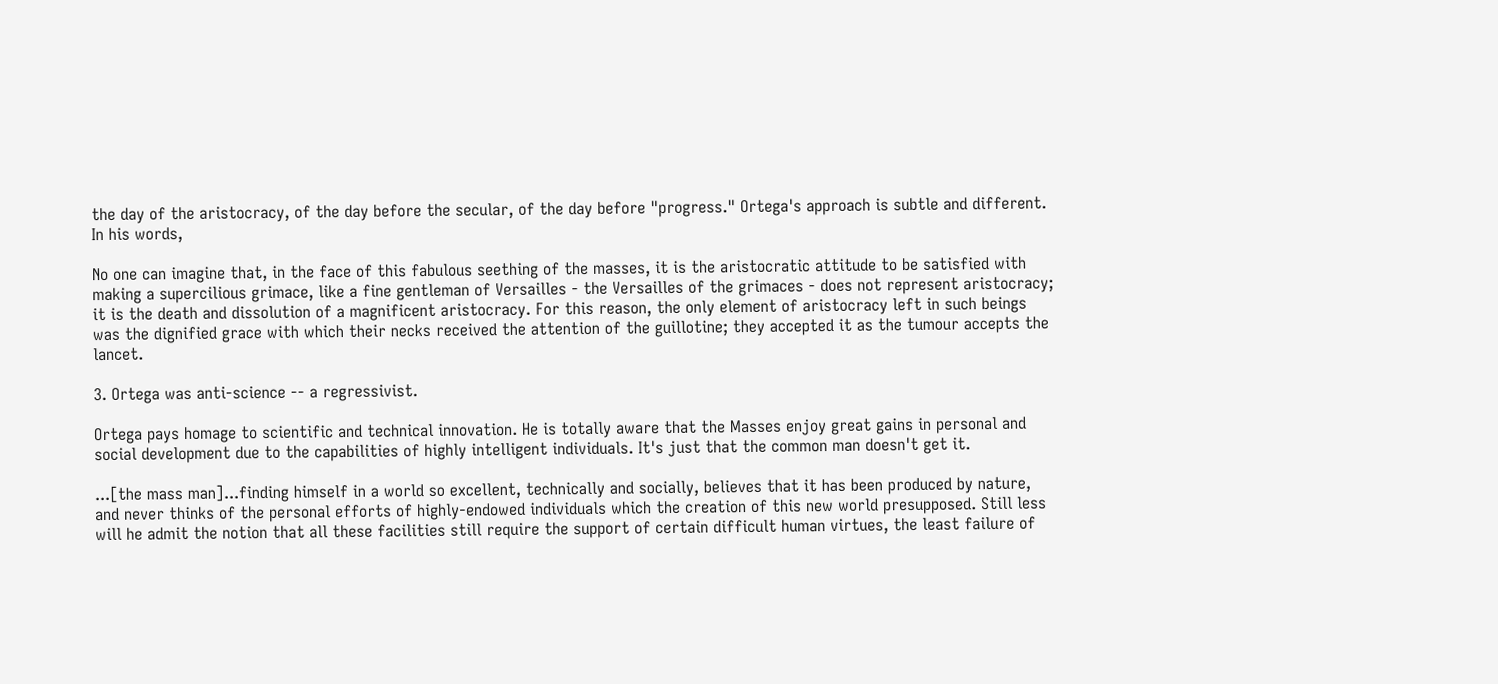the day of the aristocracy, of the day before the secular, of the day before "progress." Ortega's approach is subtle and different. In his words,

No one can imagine that, in the face of this fabulous seething of the masses, it is the aristocratic attitude to be satisfied with making a supercilious grimace, like a fine gentleman of Versailles - the Versailles of the grimaces - does not represent aristocracy; it is the death and dissolution of a magnificent aristocracy. For this reason, the only element of aristocracy left in such beings was the dignified grace with which their necks received the attention of the guillotine; they accepted it as the tumour accepts the lancet.

3. Ortega was anti-science -- a regressivist.

Ortega pays homage to scientific and technical innovation. He is totally aware that the Masses enjoy great gains in personal and social development due to the capabilities of highly intelligent individuals. It's just that the common man doesn't get it.

...[the mass man]...finding himself in a world so excellent, technically and socially, believes that it has been produced by nature, and never thinks of the personal efforts of highly-endowed individuals which the creation of this new world presupposed. Still less will he admit the notion that all these facilities still require the support of certain difficult human virtues, the least failure of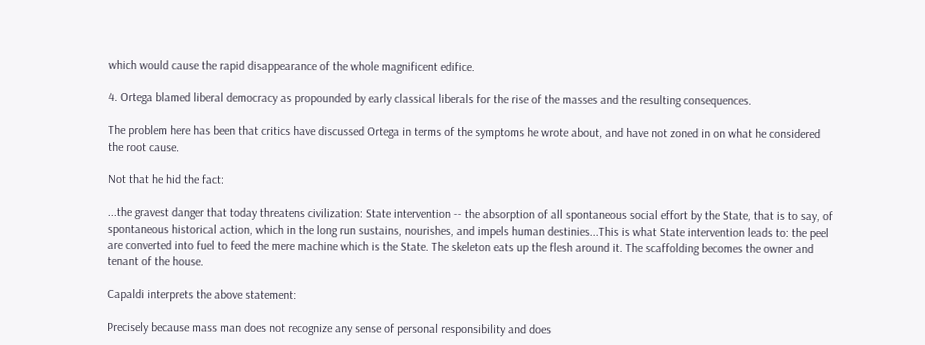which would cause the rapid disappearance of the whole magnificent edifice.

4. Ortega blamed liberal democracy as propounded by early classical liberals for the rise of the masses and the resulting consequences.

The problem here has been that critics have discussed Ortega in terms of the symptoms he wrote about, and have not zoned in on what he considered the root cause.

Not that he hid the fact:

...the gravest danger that today threatens civilization: State intervention -- the absorption of all spontaneous social effort by the State, that is to say, of spontaneous historical action, which in the long run sustains, nourishes, and impels human destinies...This is what State intervention leads to: the peel are converted into fuel to feed the mere machine which is the State. The skeleton eats up the flesh around it. The scaffolding becomes the owner and tenant of the house.

Capaldi interprets the above statement:

Precisely because mass man does not recognize any sense of personal responsibility and does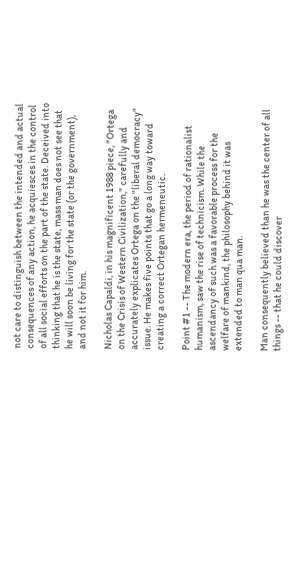not care to distinguish between the intended and actual consequences of any action, he acquiesces in the control of all social efforts on the part of the state. Deceived into thinking that he is the state, mass man does not see that he will soon be living for the state (or the government), and not it for him.

Nicholas Capaldi, in his magnificent 1988 piece, "Ortega on the Crisis of Western Civilization," carefully and accurately explicates Ortega on the "liberal democracy" issue. He makes five points that go a long way toward creating a correct Ortegan hermeneutic.

Point #1 -- The modern era, the period of rationalist humanism, saw the rise of technicism. While the ascendancy of such was a favorable process for the welfare of mankind, the philosophy behind it was extended to man qua man.

Man consequently believed than he was the center of all things -- that he could discover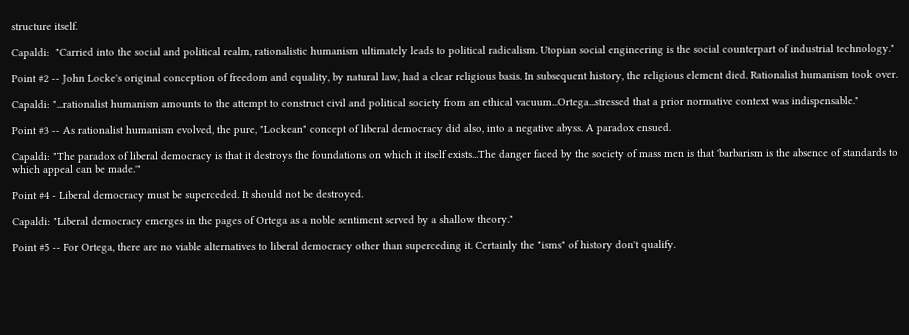structure itself.

Capaldi:  "Carried into the social and political realm, rationalistic humanism ultimately leads to political radicalism. Utopian social engineering is the social counterpart of industrial technology."

Point #2 -- John Locke's original conception of freedom and equality, by natural law, had a clear religious basis. In subsequent history, the religious element died. Rationalist humanism took over.

Capaldi: "...rationalist humanism amounts to the attempt to construct civil and political society from an ethical vacuum...Ortega...stressed that a prior normative context was indispensable."

Point #3 -- As rationalist humanism evolved, the pure, "Lockean" concept of liberal democracy did also, into a negative abyss. A paradox ensued.

Capaldi: "The paradox of liberal democracy is that it destroys the foundations on which it itself exists...The danger faced by the society of mass men is that 'barbarism is the absence of standards to which appeal can be made.'"

Point #4 - Liberal democracy must be superceded. It should not be destroyed.

Capaldi: "Liberal democracy emerges in the pages of Ortega as a noble sentiment served by a shallow theory."

Point #5 -- For Ortega, there are no viable alternatives to liberal democracy other than superceding it. Certainly the "isms" of history don't qualify.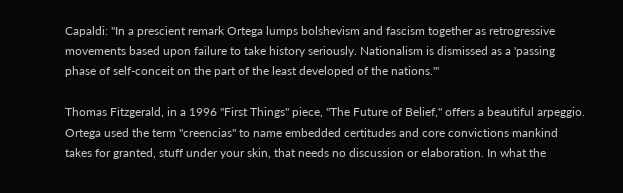Capaldi: "In a prescient remark Ortega lumps bolshevism and fascism together as retrogressive movements based upon failure to take history seriously. Nationalism is dismissed as a 'passing phase of self-conceit on the part of the least developed of the nations.'"

Thomas Fitzgerald, in a 1996 "First Things" piece, "The Future of Belief," offers a beautiful arpeggio. Ortega used the term "creencias" to name embedded certitudes and core convictions mankind takes for granted, stuff under your skin, that needs no discussion or elaboration. In what the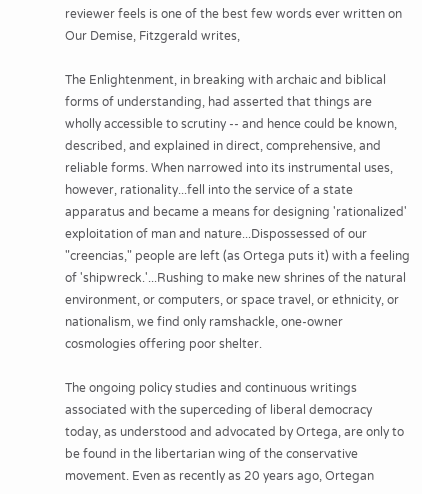reviewer feels is one of the best few words ever written on Our Demise, Fitzgerald writes,

The Enlightenment, in breaking with archaic and biblical forms of understanding, had asserted that things are wholly accessible to scrutiny -- and hence could be known, described, and explained in direct, comprehensive, and reliable forms. When narrowed into its instrumental uses, however, rationality...fell into the service of a state apparatus and became a means for designing 'rationalized' exploitation of man and nature...Dispossessed of our "creencias," people are left (as Ortega puts it) with a feeling of 'shipwreck.'...Rushing to make new shrines of the natural environment, or computers, or space travel, or ethnicity, or nationalism, we find only ramshackle, one-owner cosmologies offering poor shelter.

The ongoing policy studies and continuous writings associated with the superceding of liberal democracy today, as understood and advocated by Ortega, are only to be found in the libertarian wing of the conservative movement. Even as recently as 20 years ago, Ortegan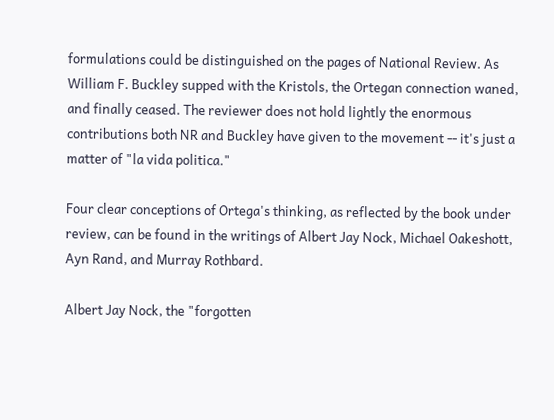formulations could be distinguished on the pages of National Review. As William F. Buckley supped with the Kristols, the Ortegan connection waned, and finally ceased. The reviewer does not hold lightly the enormous contributions both NR and Buckley have given to the movement -- it's just a matter of "la vida politica."

Four clear conceptions of Ortega's thinking, as reflected by the book under review, can be found in the writings of Albert Jay Nock, Michael Oakeshott, Ayn Rand, and Murray Rothbard.

Albert Jay Nock, the "forgotten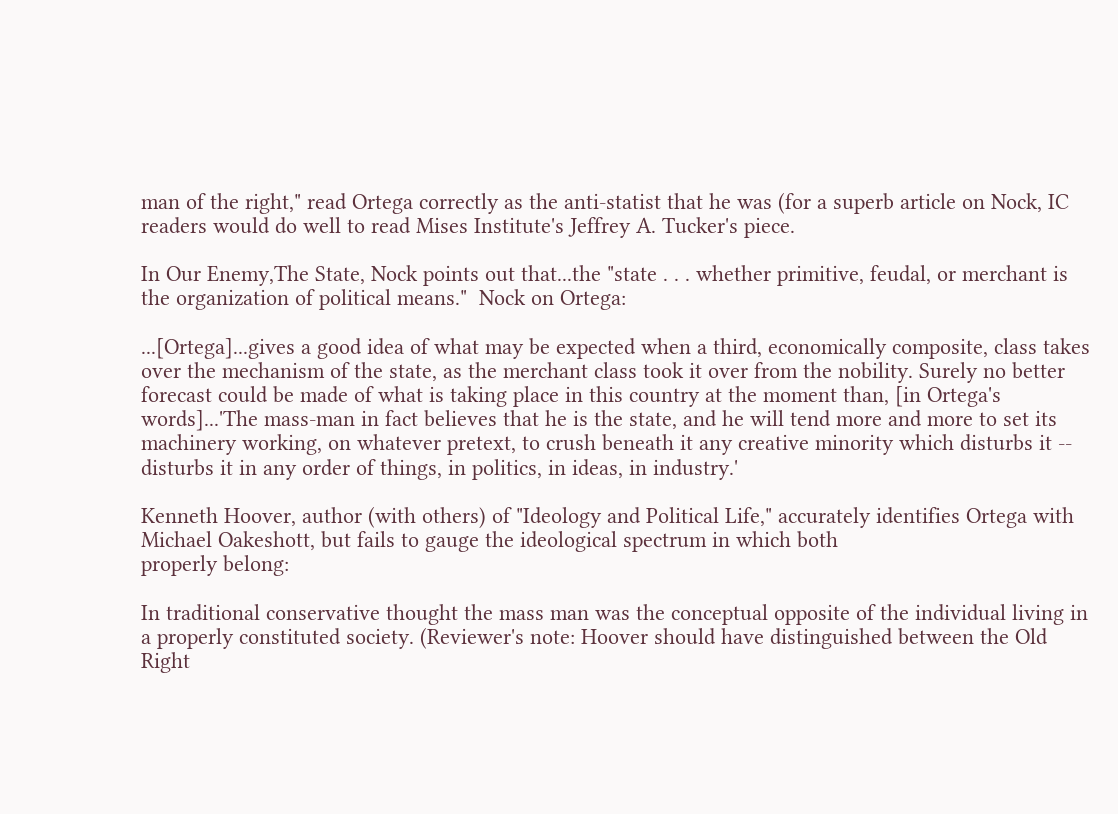man of the right," read Ortega correctly as the anti-statist that he was (for a superb article on Nock, IC readers would do well to read Mises Institute's Jeffrey A. Tucker's piece.

In Our Enemy,The State, Nock points out that...the "state . . . whether primitive, feudal, or merchant is the organization of political means."  Nock on Ortega:

...[Ortega]...gives a good idea of what may be expected when a third, economically composite, class takes over the mechanism of the state, as the merchant class took it over from the nobility. Surely no better forecast could be made of what is taking place in this country at the moment than, [in Ortega's words]...'The mass-man in fact believes that he is the state, and he will tend more and more to set its machinery working, on whatever pretext, to crush beneath it any creative minority which disturbs it --
disturbs it in any order of things, in politics, in ideas, in industry.'

Kenneth Hoover, author (with others) of "Ideology and Political Life," accurately identifies Ortega with Michael Oakeshott, but fails to gauge the ideological spectrum in which both
properly belong:

In traditional conservative thought the mass man was the conceptual opposite of the individual living in a properly constituted society. (Reviewer's note: Hoover should have distinguished between the Old Right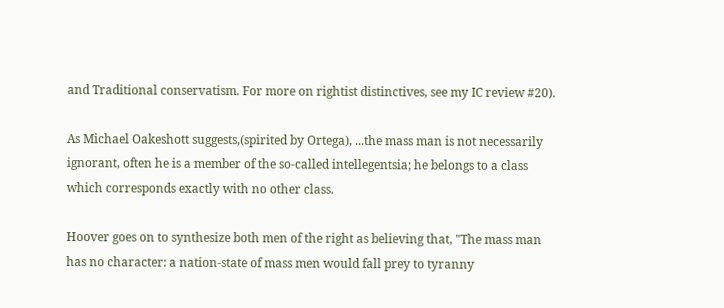and Traditional conservatism. For more on rightist distinctives, see my IC review #20).

As Michael Oakeshott suggests,(spirited by Ortega), ...the mass man is not necessarily ignorant, often he is a member of the so-called intellegentsia; he belongs to a class which corresponds exactly with no other class.

Hoover goes on to synthesize both men of the right as believing that, "The mass man has no character: a nation-state of mass men would fall prey to tyranny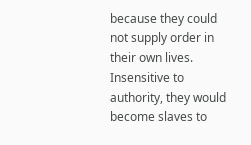because they could not supply order in their own lives. Insensitive to authority, they would become slaves to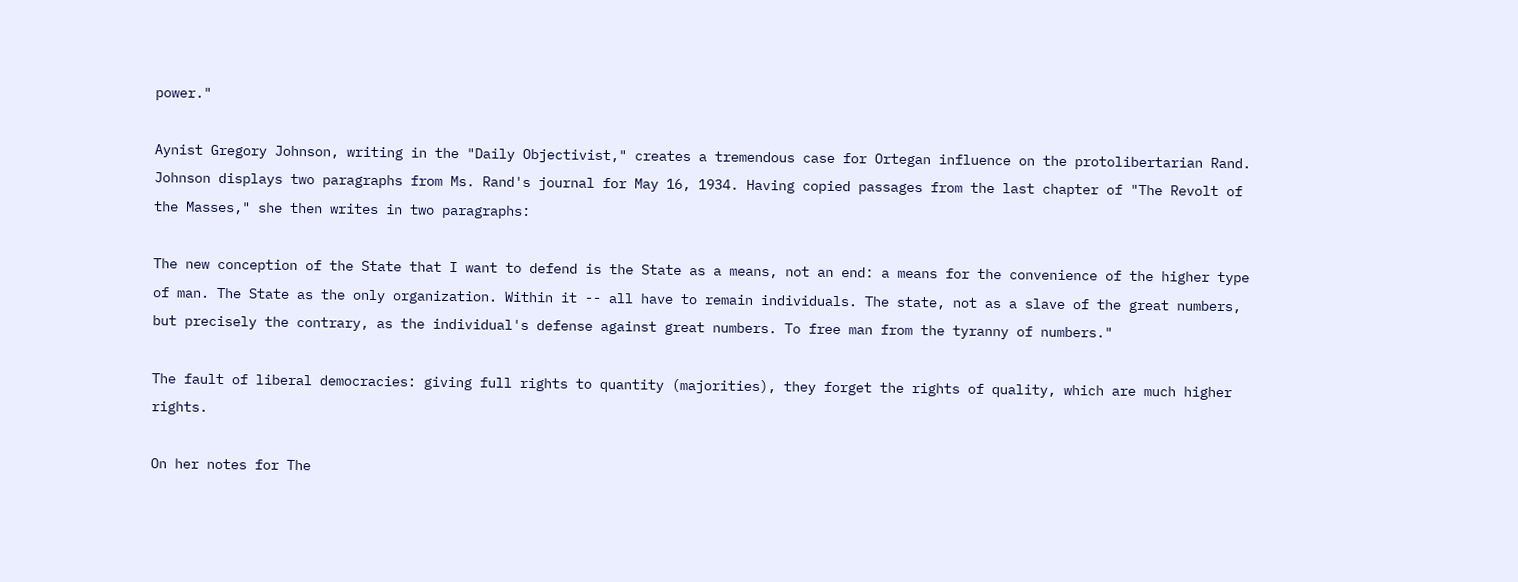power."

Aynist Gregory Johnson, writing in the "Daily Objectivist," creates a tremendous case for Ortegan influence on the protolibertarian Rand. Johnson displays two paragraphs from Ms. Rand's journal for May 16, 1934. Having copied passages from the last chapter of "The Revolt of the Masses," she then writes in two paragraphs:

The new conception of the State that I want to defend is the State as a means, not an end: a means for the convenience of the higher type of man. The State as the only organization. Within it -- all have to remain individuals. The state, not as a slave of the great numbers, but precisely the contrary, as the individual's defense against great numbers. To free man from the tyranny of numbers."

The fault of liberal democracies: giving full rights to quantity (majorities), they forget the rights of quality, which are much higher rights.

On her notes for The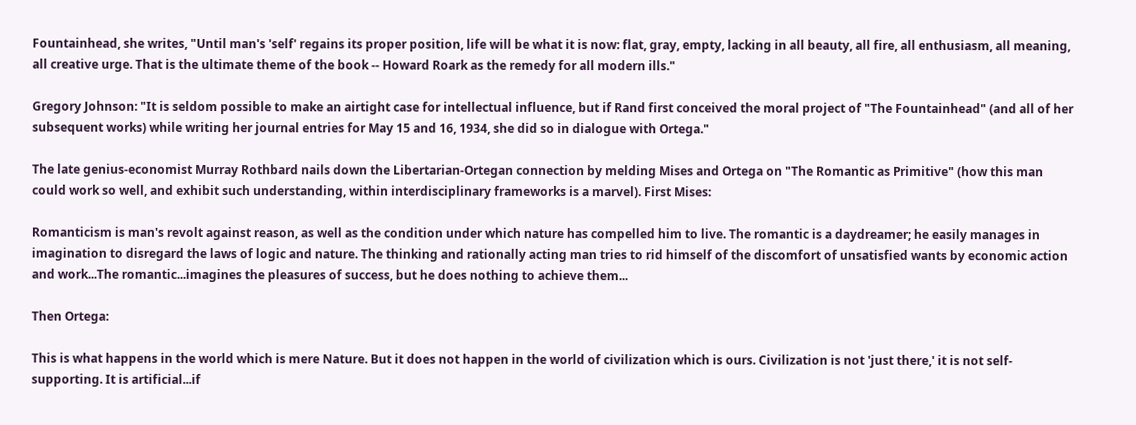Fountainhead, she writes, "Until man's 'self' regains its proper position, life will be what it is now: flat, gray, empty, lacking in all beauty, all fire, all enthusiasm, all meaning, all creative urge. That is the ultimate theme of the book -- Howard Roark as the remedy for all modern ills."

Gregory Johnson: "It is seldom possible to make an airtight case for intellectual influence, but if Rand first conceived the moral project of "The Fountainhead" (and all of her subsequent works) while writing her journal entries for May 15 and 16, 1934, she did so in dialogue with Ortega."

The late genius-economist Murray Rothbard nails down the Libertarian-Ortegan connection by melding Mises and Ortega on "The Romantic as Primitive" (how this man could work so well, and exhibit such understanding, within interdisciplinary frameworks is a marvel). First Mises:

Romanticism is man's revolt against reason, as well as the condition under which nature has compelled him to live. The romantic is a daydreamer; he easily manages in imagination to disregard the laws of logic and nature. The thinking and rationally acting man tries to rid himself of the discomfort of unsatisfied wants by economic action and work...The romantic...imagines the pleasures of success, but he does nothing to achieve them...

Then Ortega:

This is what happens in the world which is mere Nature. But it does not happen in the world of civilization which is ours. Civilization is not 'just there,' it is not self-supporting. It is artificial...if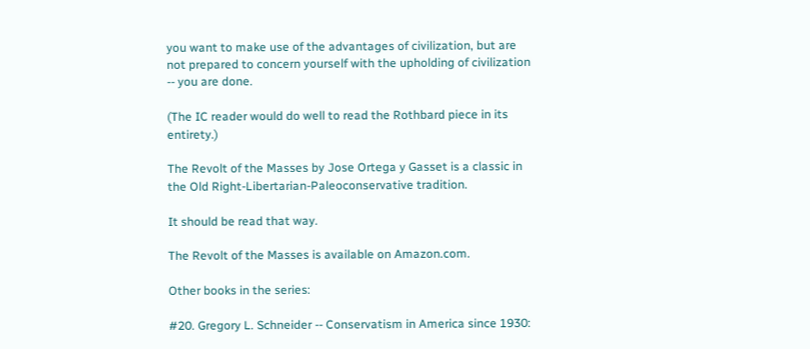you want to make use of the advantages of civilization, but are not prepared to concern yourself with the upholding of civilization -- you are done.

(The IC reader would do well to read the Rothbard piece in its entirety.)

The Revolt of the Masses by Jose Ortega y Gasset is a classic in the Old Right-Libertarian-Paleoconservative tradition.

It should be read that way.

The Revolt of the Masses is available on Amazon.com.

Other books in the series:

#20. Gregory L. Schneider -- Conservatism in America since 1930: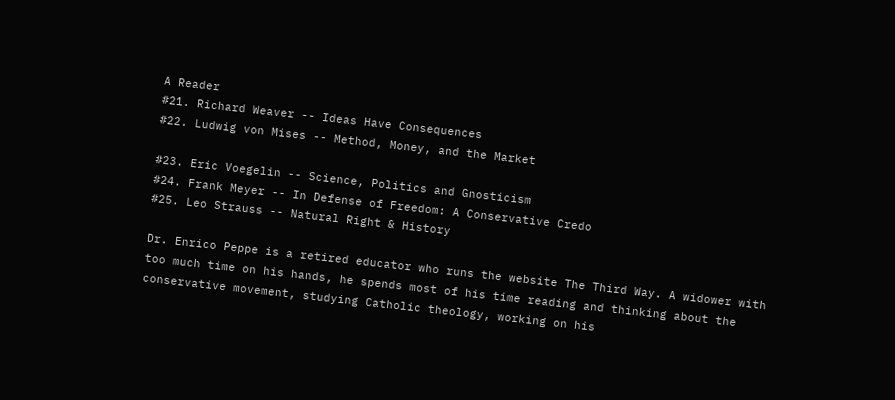A Reader
#21. Richard Weaver -- Ideas Have Consequences
#22. Ludwig von Mises -- Method, Money, and the Market

#23. Eric Voegelin -- Science, Politics and Gnosticism
#24. Frank Meyer -- In Defense of Freedom: A Conservative Credo
#25. Leo Strauss -- Natural Right & History

Dr. Enrico Peppe is a retired educator who runs the website The Third Way. A widower with too much time on his hands, he spends most of his time reading and thinking about the conservative movement, studying Catholic theology, working on his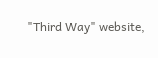"Third Way" website,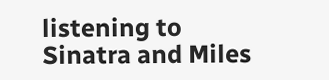listening to Sinatra and Miles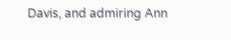Davis, and admiring Ann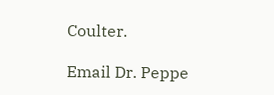Coulter.

Email Dr. Peppe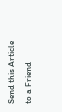Send this Article to a Friend